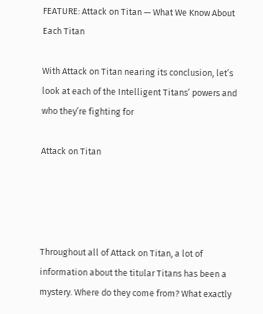FEATURE: Attack on Titan — What We Know About Each Titan

With Attack on Titan nearing its conclusion, let’s look at each of the Intelligent Titans’ powers and who they’re fighting for

Attack on Titan




Throughout all of Attack on Titan, a lot of information about the titular Titans has been a mystery. Where do they come from? What exactly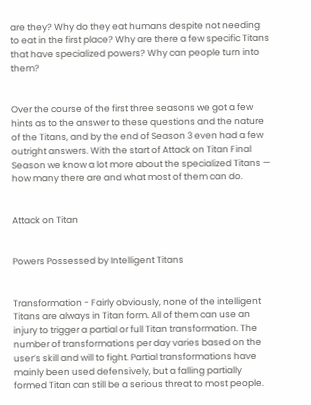are they? Why do they eat humans despite not needing to eat in the first place? Why are there a few specific Titans that have specialized powers? Why can people turn into them?


Over the course of the first three seasons we got a few hints as to the answer to these questions and the nature of the Titans, and by the end of Season 3 even had a few outright answers. With the start of Attack on Titan Final Season we know a lot more about the specialized Titans — how many there are and what most of them can do.


Attack on Titan


Powers Possessed by Intelligent Titans


Transformation - Fairly obviously, none of the intelligent Titans are always in Titan form. All of them can use an injury to trigger a partial or full Titan transformation. The number of transformations per day varies based on the user’s skill and will to fight. Partial transformations have mainly been used defensively, but a falling partially formed Titan can still be a serious threat to most people.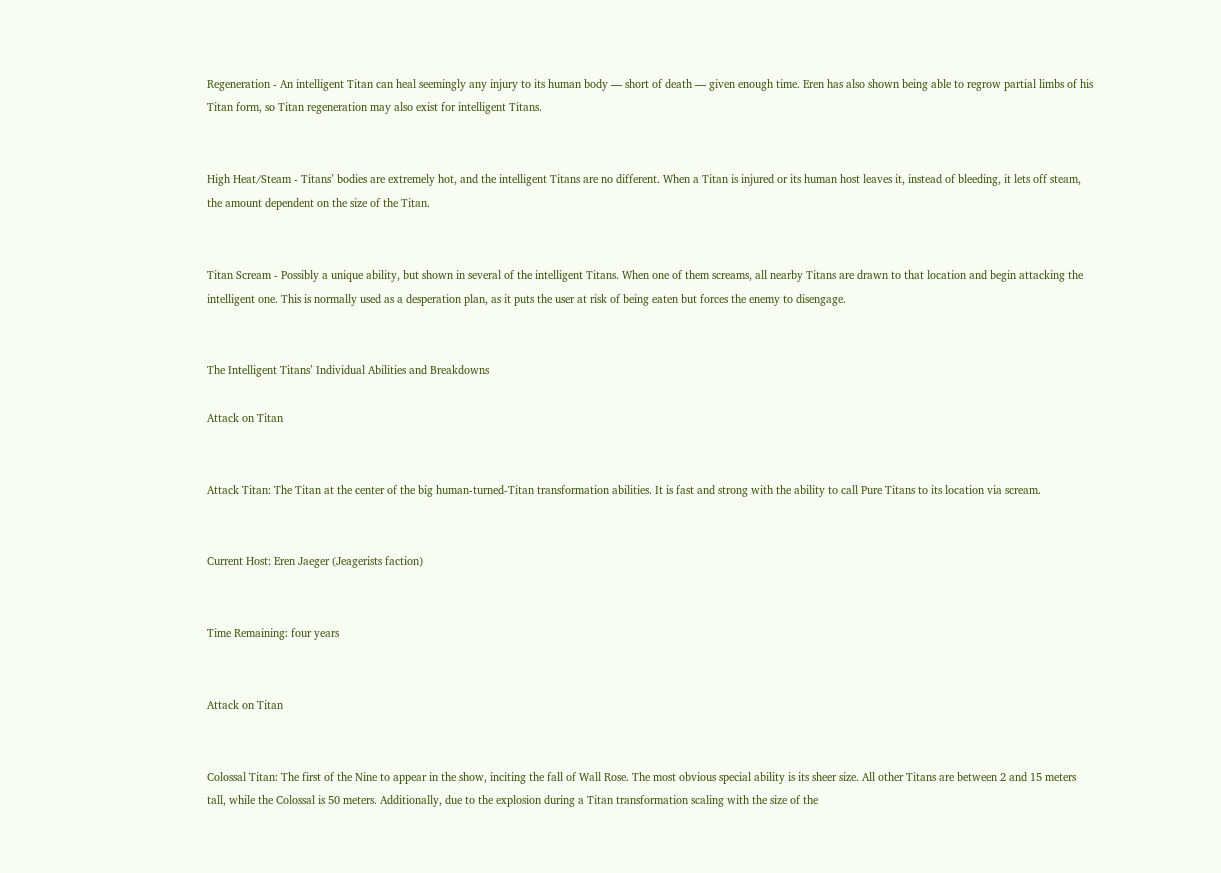Regeneration - An intelligent Titan can heal seemingly any injury to its human body — short of death — given enough time. Eren has also shown being able to regrow partial limbs of his Titan form, so Titan regeneration may also exist for intelligent Titans.


High Heat/Steam - Titans’ bodies are extremely hot, and the intelligent Titans are no different. When a Titan is injured or its human host leaves it, instead of bleeding, it lets off steam, the amount dependent on the size of the Titan.


Titan Scream - Possibly a unique ability, but shown in several of the intelligent Titans. When one of them screams, all nearby Titans are drawn to that location and begin attacking the intelligent one. This is normally used as a desperation plan, as it puts the user at risk of being eaten but forces the enemy to disengage.


The Intelligent Titans’ Individual Abilities and Breakdowns

Attack on Titan


Attack Titan: The Titan at the center of the big human-turned-Titan transformation abilities. It is fast and strong with the ability to call Pure Titans to its location via scream.


Current Host: Eren Jaeger (Jeagerists faction)


Time Remaining: four years


Attack on Titan


Colossal Titan: The first of the Nine to appear in the show, inciting the fall of Wall Rose. The most obvious special ability is its sheer size. All other Titans are between 2 and 15 meters tall, while the Colossal is 50 meters. Additionally, due to the explosion during a Titan transformation scaling with the size of the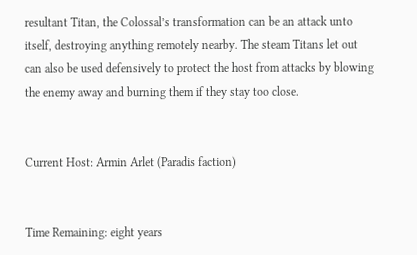resultant Titan, the Colossal’s transformation can be an attack unto itself, destroying anything remotely nearby. The steam Titans let out can also be used defensively to protect the host from attacks by blowing the enemy away and burning them if they stay too close.


Current Host: Armin Arlet (Paradis faction)


Time Remaining: eight years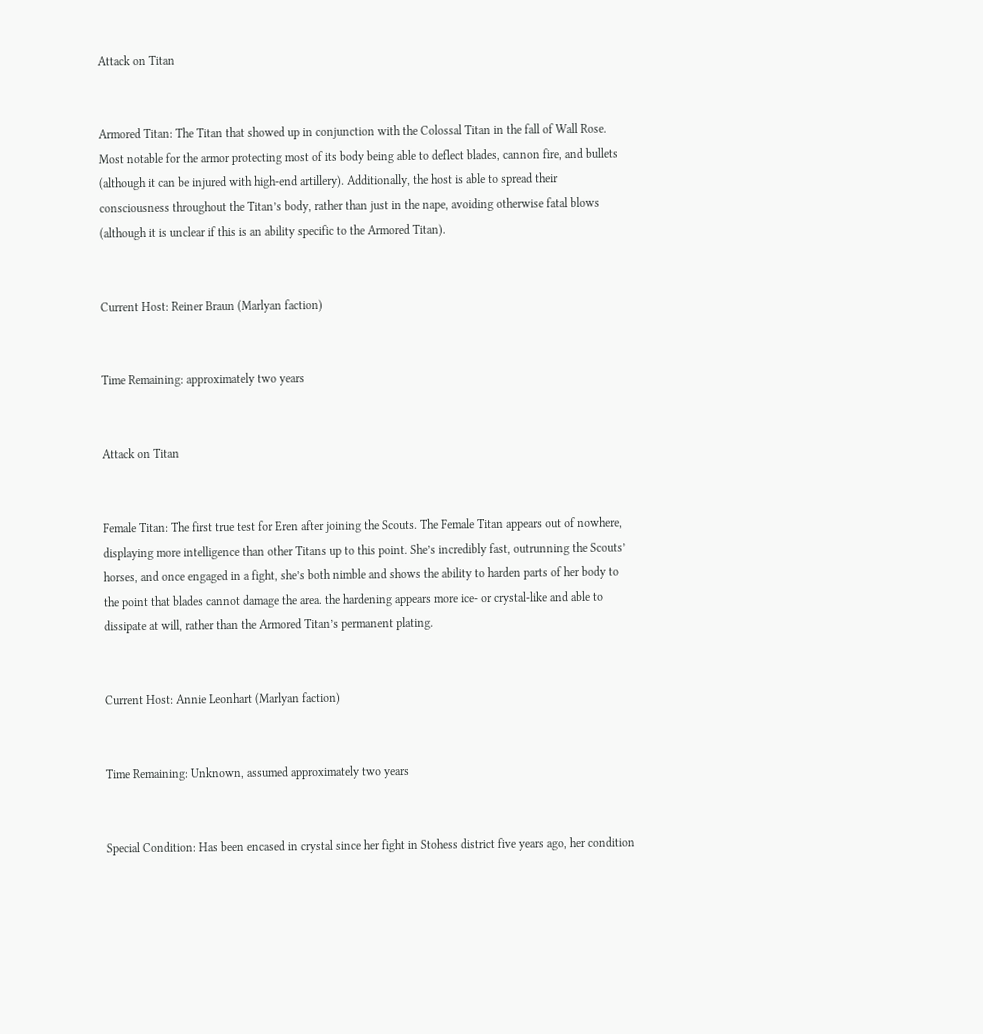Attack on Titan


Armored Titan: The Titan that showed up in conjunction with the Colossal Titan in the fall of Wall Rose. Most notable for the armor protecting most of its body being able to deflect blades, cannon fire, and bullets (although it can be injured with high-end artillery). Additionally, the host is able to spread their consciousness throughout the Titan’s body, rather than just in the nape, avoiding otherwise fatal blows (although it is unclear if this is an ability specific to the Armored Titan).


Current Host: Reiner Braun (Marlyan faction)


Time Remaining: approximately two years


Attack on Titan


Female Titan: The first true test for Eren after joining the Scouts. The Female Titan appears out of nowhere, displaying more intelligence than other Titans up to this point. She’s incredibly fast, outrunning the Scouts’ horses, and once engaged in a fight, she’s both nimble and shows the ability to harden parts of her body to the point that blades cannot damage the area. the hardening appears more ice- or crystal-like and able to dissipate at will, rather than the Armored Titan’s permanent plating.


Current Host: Annie Leonhart (Marlyan faction)


Time Remaining: Unknown, assumed approximately two years


Special Condition: Has been encased in crystal since her fight in Stohess district five years ago, her condition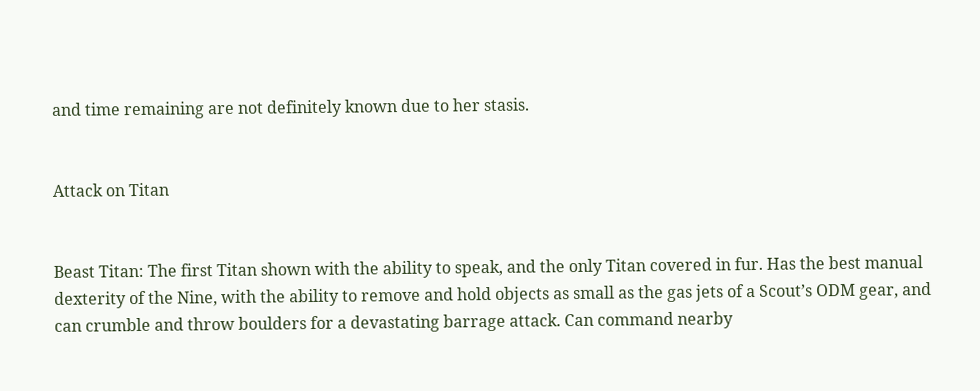and time remaining are not definitely known due to her stasis.


Attack on Titan


Beast Titan: The first Titan shown with the ability to speak, and the only Titan covered in fur. Has the best manual dexterity of the Nine, with the ability to remove and hold objects as small as the gas jets of a Scout’s ODM gear, and can crumble and throw boulders for a devastating barrage attack. Can command nearby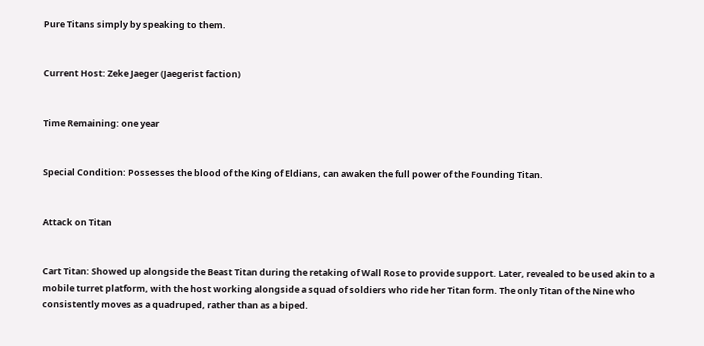Pure Titans simply by speaking to them.


Current Host: Zeke Jaeger (Jaegerist faction)


Time Remaining: one year


Special Condition: Possesses the blood of the King of Eldians, can awaken the full power of the Founding Titan.


Attack on Titan


Cart Titan: Showed up alongside the Beast Titan during the retaking of Wall Rose to provide support. Later, revealed to be used akin to a mobile turret platform, with the host working alongside a squad of soldiers who ride her Titan form. The only Titan of the Nine who consistently moves as a quadruped, rather than as a biped.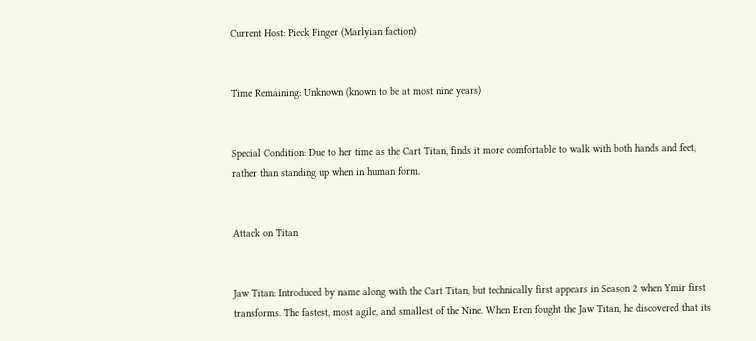Current Host: Pieck Finger (Marlyian faction)


Time Remaining: Unknown (known to be at most nine years)


Special Condition: Due to her time as the Cart Titan, finds it more comfortable to walk with both hands and feet, rather than standing up when in human form.


Attack on Titan


Jaw Titan: Introduced by name along with the Cart Titan, but technically first appears in Season 2 when Ymir first transforms. The fastest, most agile, and smallest of the Nine. When Eren fought the Jaw Titan, he discovered that its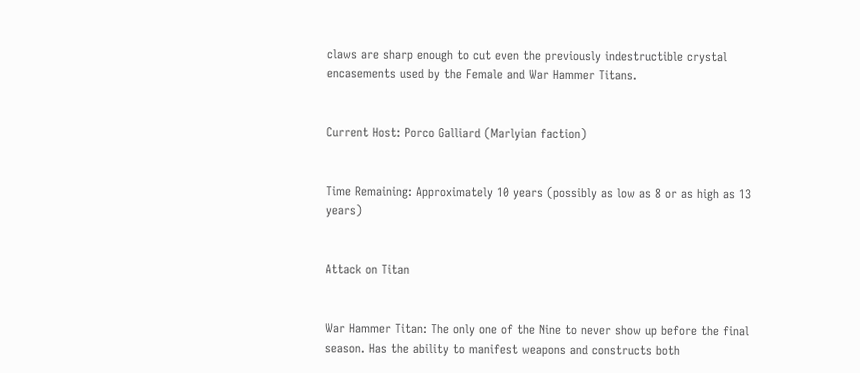claws are sharp enough to cut even the previously indestructible crystal encasements used by the Female and War Hammer Titans.


Current Host: Porco Galliard (Marlyian faction)


Time Remaining: Approximately 10 years (possibly as low as 8 or as high as 13 years)


Attack on Titan


War Hammer Titan: The only one of the Nine to never show up before the final season. Has the ability to manifest weapons and constructs both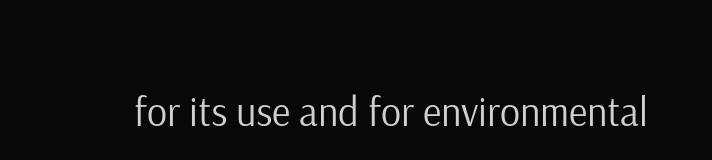for its use and for environmental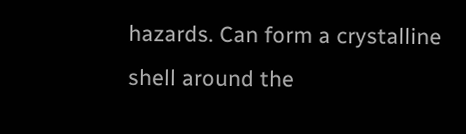hazards. Can form a crystalline shell around the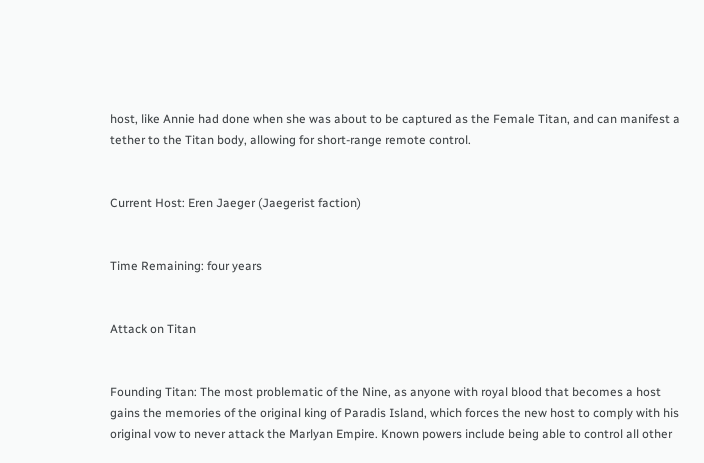host, like Annie had done when she was about to be captured as the Female Titan, and can manifest a tether to the Titan body, allowing for short-range remote control.


Current Host: Eren Jaeger (Jaegerist faction)


Time Remaining: four years


Attack on Titan


Founding Titan: The most problematic of the Nine, as anyone with royal blood that becomes a host gains the memories of the original king of Paradis Island, which forces the new host to comply with his original vow to never attack the Marlyan Empire. Known powers include being able to control all other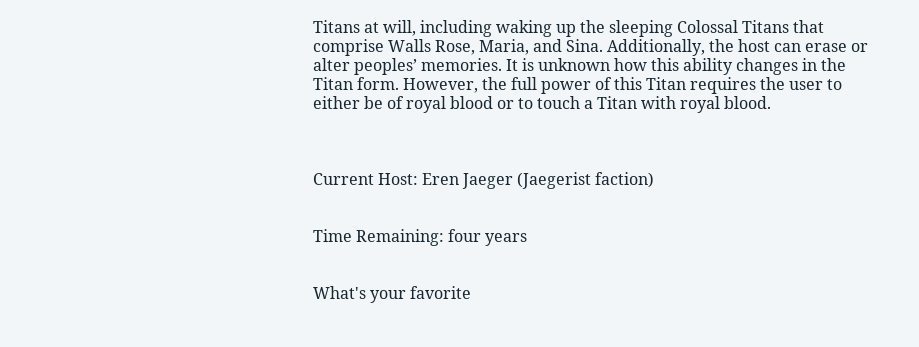Titans at will, including waking up the sleeping Colossal Titans that comprise Walls Rose, Maria, and Sina. Additionally, the host can erase or alter peoples’ memories. It is unknown how this ability changes in the Titan form. However, the full power of this Titan requires the user to either be of royal blood or to touch a Titan with royal blood.



Current Host: Eren Jaeger (Jaegerist faction)


Time Remaining: four years


What's your favorite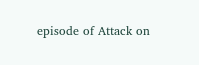episode of Attack on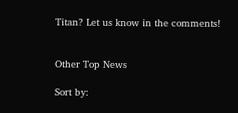Titan? Let us know in the comments!


Other Top News

Sort by: